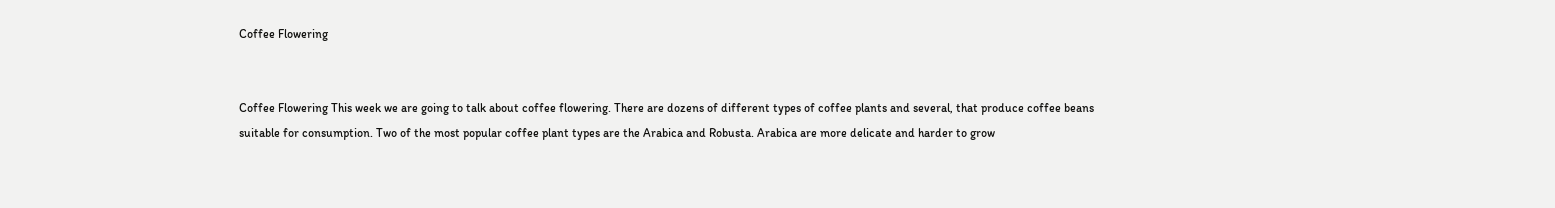Coffee Flowering


Coffee Flowering This week we are going to talk about coffee flowering. There are dozens of different types of coffee plants and several, that produce coffee beans suitable for consumption. Two of the most popular coffee plant types are the Arabica and Robusta. Arabica are more delicate and harder to grow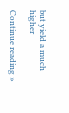but yield a much higher

Continue reading »